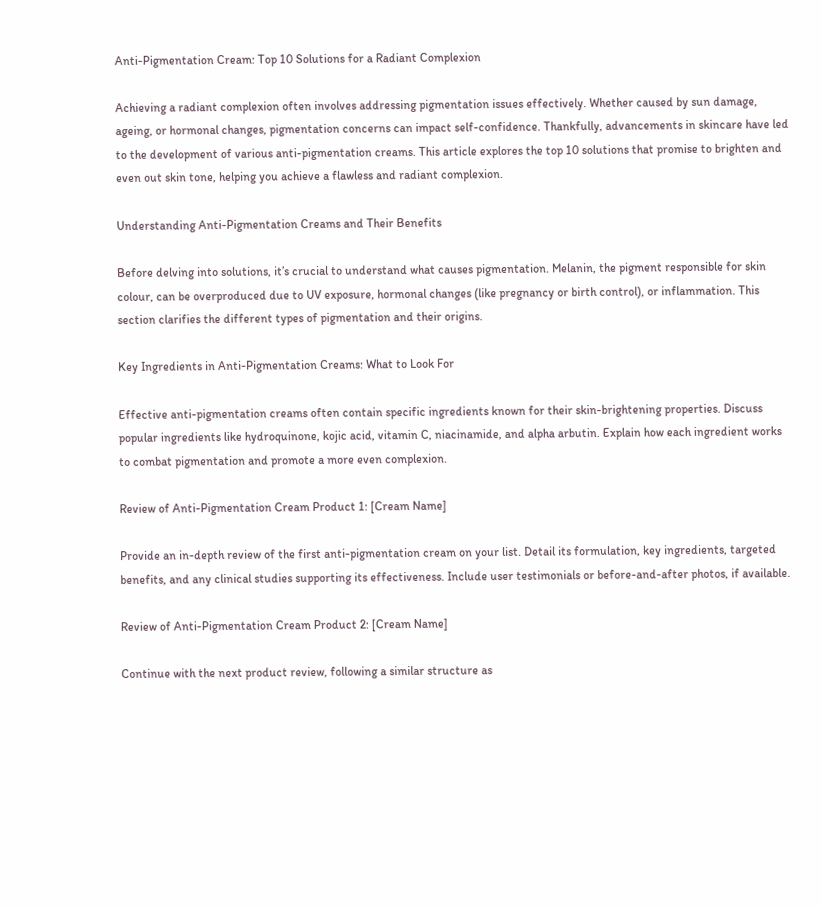Anti-Pigmentation Cream: Top 10 Solutions for a Radiant Complexion

Achieving a radiant complexion often involves addressing pigmentation issues effectively. Whether caused by sun damage, ageing, or hormonal changes, pigmentation concerns can impact self-confidence. Thankfully, advancements in skincare have led to the development of various anti-pigmentation creams. This article explores the top 10 solutions that promise to brighten and even out skin tone, helping you achieve a flawless and radiant complexion.

Understanding Anti-Pigmentation Creams and Their Benefits

Before delving into solutions, it’s crucial to understand what causes pigmentation. Melanin, the pigment responsible for skin colour, can be overproduced due to UV exposure, hormonal changes (like pregnancy or birth control), or inflammation. This section clarifies the different types of pigmentation and their origins.

Key Ingredients in Anti-Pigmentation Creams: What to Look For

Effective anti-pigmentation creams often contain specific ingredients known for their skin-brightening properties. Discuss popular ingredients like hydroquinone, kojic acid, vitamin C, niacinamide, and alpha arbutin. Explain how each ingredient works to combat pigmentation and promote a more even complexion.

Review of Anti-Pigmentation Cream Product 1: [Cream Name]

Provide an in-depth review of the first anti-pigmentation cream on your list. Detail its formulation, key ingredients, targeted benefits, and any clinical studies supporting its effectiveness. Include user testimonials or before-and-after photos, if available.

Review of Anti-Pigmentation Cream Product 2: [Cream Name]

Continue with the next product review, following a similar structure as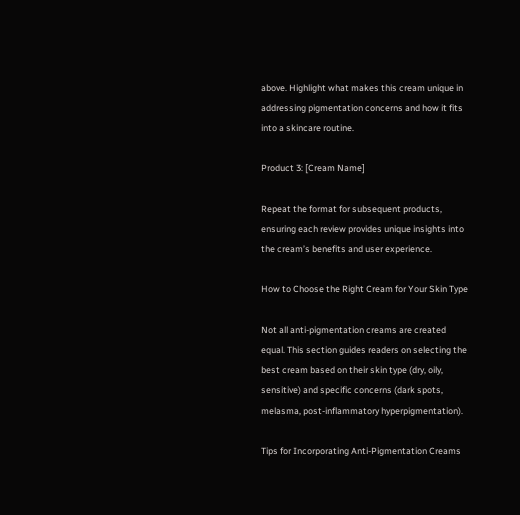above. Highlight what makes this cream unique in addressing pigmentation concerns and how it fits into a skincare routine.

Product 3: [Cream Name]

Repeat the format for subsequent products, ensuring each review provides unique insights into the cream’s benefits and user experience.

How to Choose the Right Cream for Your Skin Type

Not all anti-pigmentation creams are created equal. This section guides readers on selecting the best cream based on their skin type (dry, oily, sensitive) and specific concerns (dark spots, melasma, post-inflammatory hyperpigmentation).

Tips for Incorporating Anti-Pigmentation Creams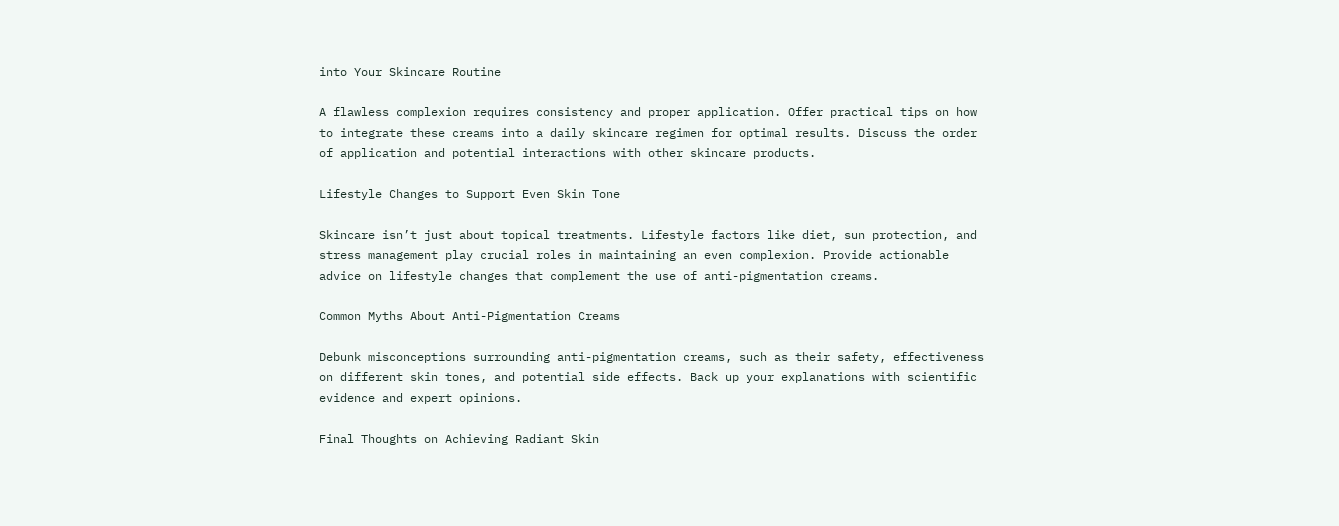into Your Skincare Routine

A flawless complexion requires consistency and proper application. Offer practical tips on how to integrate these creams into a daily skincare regimen for optimal results. Discuss the order of application and potential interactions with other skincare products.

Lifestyle Changes to Support Even Skin Tone

Skincare isn’t just about topical treatments. Lifestyle factors like diet, sun protection, and stress management play crucial roles in maintaining an even complexion. Provide actionable advice on lifestyle changes that complement the use of anti-pigmentation creams.

Common Myths About Anti-Pigmentation Creams

Debunk misconceptions surrounding anti-pigmentation creams, such as their safety, effectiveness on different skin tones, and potential side effects. Back up your explanations with scientific evidence and expert opinions.

Final Thoughts on Achieving Radiant Skin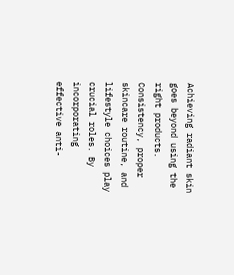Achieving radiant skin goes beyond using the right products. Consistency, proper skincare routine, and lifestyle choices play crucial roles. By incorporating effective anti-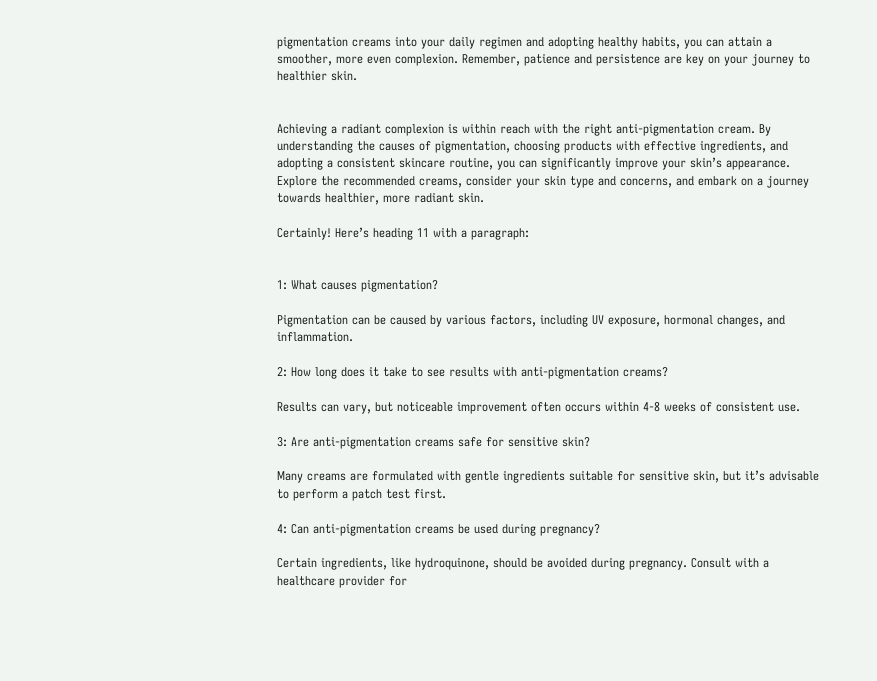pigmentation creams into your daily regimen and adopting healthy habits, you can attain a smoother, more even complexion. Remember, patience and persistence are key on your journey to healthier skin.


Achieving a radiant complexion is within reach with the right anti-pigmentation cream. By understanding the causes of pigmentation, choosing products with effective ingredients, and adopting a consistent skincare routine, you can significantly improve your skin’s appearance. Explore the recommended creams, consider your skin type and concerns, and embark on a journey towards healthier, more radiant skin.

Certainly! Here’s heading 11 with a paragraph:


1: What causes pigmentation?

Pigmentation can be caused by various factors, including UV exposure, hormonal changes, and inflammation.

2: How long does it take to see results with anti-pigmentation creams?

Results can vary, but noticeable improvement often occurs within 4-8 weeks of consistent use.

3: Are anti-pigmentation creams safe for sensitive skin?

Many creams are formulated with gentle ingredients suitable for sensitive skin, but it’s advisable to perform a patch test first.

4: Can anti-pigmentation creams be used during pregnancy?

Certain ingredients, like hydroquinone, should be avoided during pregnancy. Consult with a healthcare provider for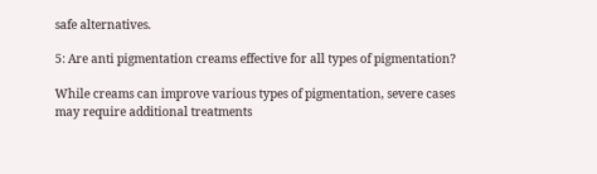safe alternatives.

5: Are anti pigmentation creams effective for all types of pigmentation?

While creams can improve various types of pigmentation, severe cases may require additional treatments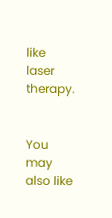like laser therapy.


You may also like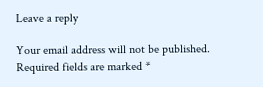Leave a reply

Your email address will not be published. Required fields are marked *